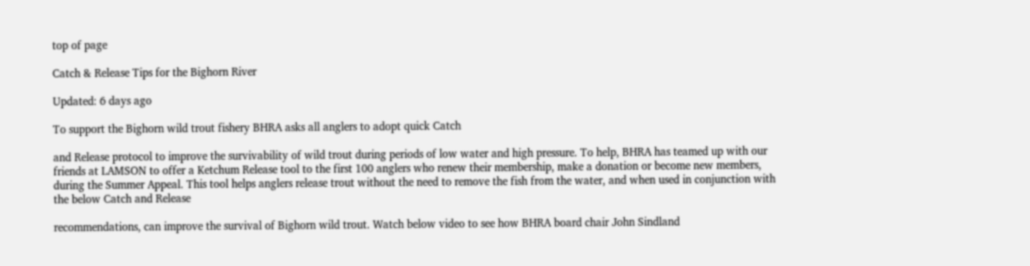top of page

Catch & Release Tips for the Bighorn River

Updated: 6 days ago

To support the Bighorn wild trout fishery BHRA asks all anglers to adopt quick Catch

and Release protocol to improve the survivability of wild trout during periods of low water and high pressure. To help, BHRA has teamed up with our friends at LAMSON to offer a Ketchum Release tool to the first 100 anglers who renew their membership, make a donation or become new members, during the Summer Appeal. This tool helps anglers release trout without the need to remove the fish from the water, and when used in conjunction with the below Catch and Release

recommendations, can improve the survival of Bighorn wild trout. Watch below video to see how BHRA board chair John Sindland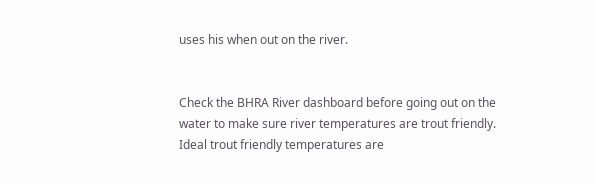uses his when out on the river.


Check the BHRA River dashboard before going out on the water to make sure river temperatures are trout friendly. Ideal trout friendly temperatures are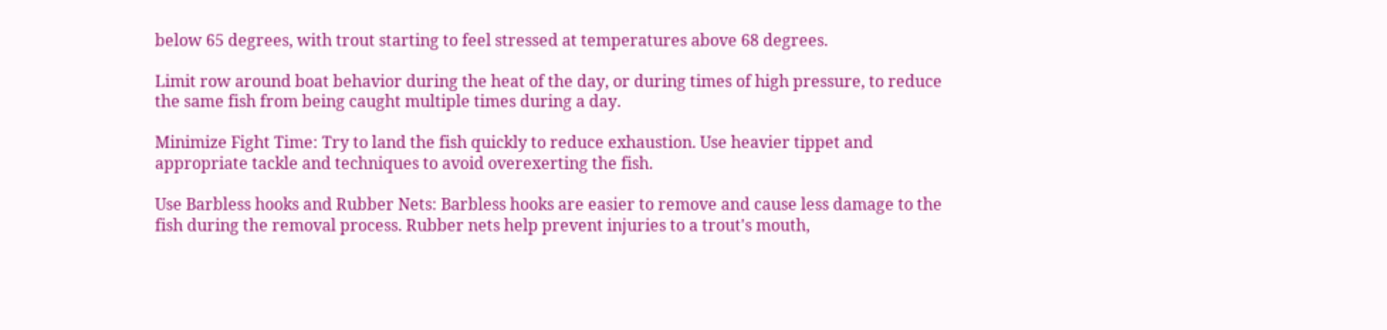below 65 degrees, with trout starting to feel stressed at temperatures above 68 degrees.

Limit row around boat behavior during the heat of the day, or during times of high pressure, to reduce the same fish from being caught multiple times during a day.

Minimize Fight Time: Try to land the fish quickly to reduce exhaustion. Use heavier tippet and appropriate tackle and techniques to avoid overexerting the fish.

Use Barbless hooks and Rubber Nets: Barbless hooks are easier to remove and cause less damage to the fish during the removal process. Rubber nets help prevent injuries to a trout's mouth,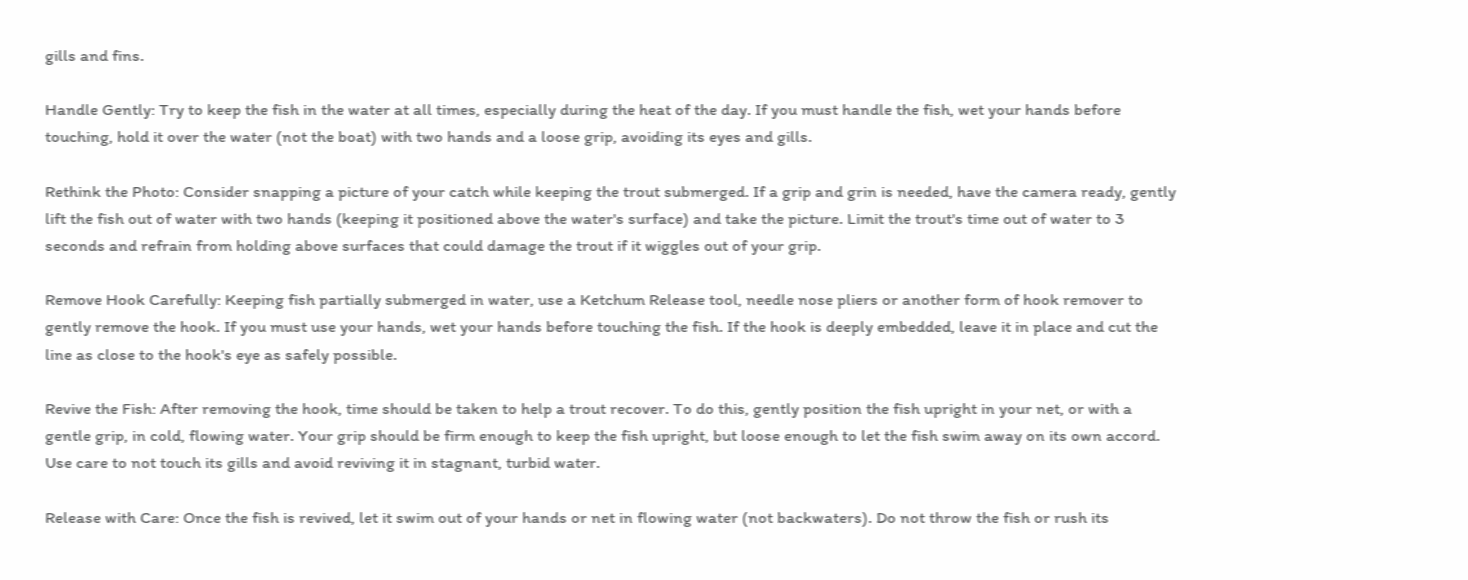gills and fins.

Handle Gently: Try to keep the fish in the water at all times, especially during the heat of the day. If you must handle the fish, wet your hands before touching, hold it over the water (not the boat) with two hands and a loose grip, avoiding its eyes and gills.

Rethink the Photo: Consider snapping a picture of your catch while keeping the trout submerged. If a grip and grin is needed, have the camera ready, gently lift the fish out of water with two hands (keeping it positioned above the water's surface) and take the picture. Limit the trout's time out of water to 3 seconds and refrain from holding above surfaces that could damage the trout if it wiggles out of your grip.

Remove Hook Carefully: Keeping fish partially submerged in water, use a Ketchum Release tool, needle nose pliers or another form of hook remover to gently remove the hook. If you must use your hands, wet your hands before touching the fish. If the hook is deeply embedded, leave it in place and cut the line as close to the hook's eye as safely possible.

Revive the Fish: After removing the hook, time should be taken to help a trout recover. To do this, gently position the fish upright in your net, or with a gentle grip, in cold, flowing water. Your grip should be firm enough to keep the fish upright, but loose enough to let the fish swim away on its own accord. Use care to not touch its gills and avoid reviving it in stagnant, turbid water.

Release with Care: Once the fish is revived, let it swim out of your hands or net in flowing water (not backwaters). Do not throw the fish or rush its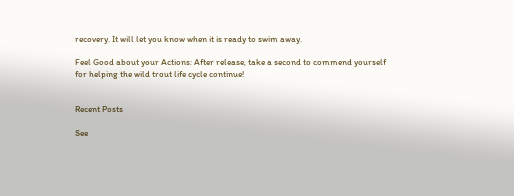recovery. It will let you know when it is ready to swim away.

Feel Good about your Actions: After release, take a second to commend yourself for helping the wild trout life cycle continue!


Recent Posts

See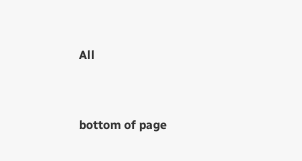All


bottom of page